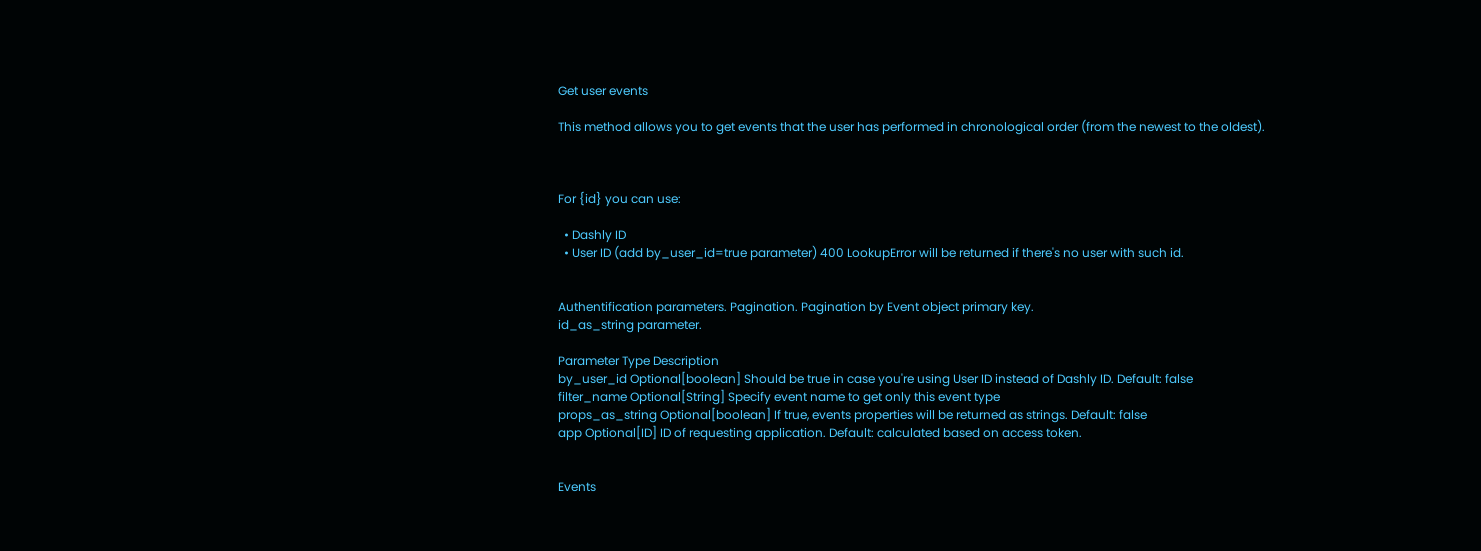Get user events

This method allows you to get events that the user has performed in chronological order (from the newest to the oldest).



For {id} you can use:

  • Dashly ID
  • User ID (add by_user_id=true parameter) 400 LookupError will be returned if there's no user with such id.


Authentification parameters. Pagination. Pagination by Event object primary key.
id_as_string parameter.

Parameter Type Description
by_user_id Optional[boolean] Should be true in case you're using User ID instead of Dashly ID. Default: false
filter_name Optional[String] Specify event name to get only this event type
props_as_string Optional[boolean] If true, events properties will be returned as strings. Default: false
app Optional[ID] ID of requesting application. Default: calculated based on access token.


Events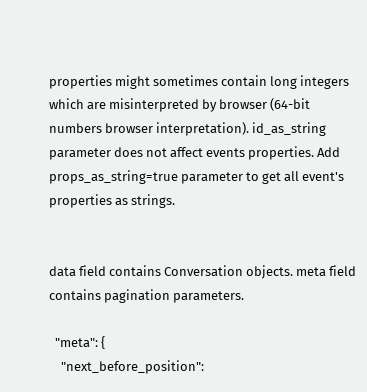properties might sometimes contain long integers which are misinterpreted by browser (64-bit numbers browser interpretation). id_as_string parameter does not affect events properties. Add props_as_string=true parameter to get all event's properties as strings.


data field contains Conversation objects. meta field contains pagination parameters.

  "meta": {
    "next_before_position":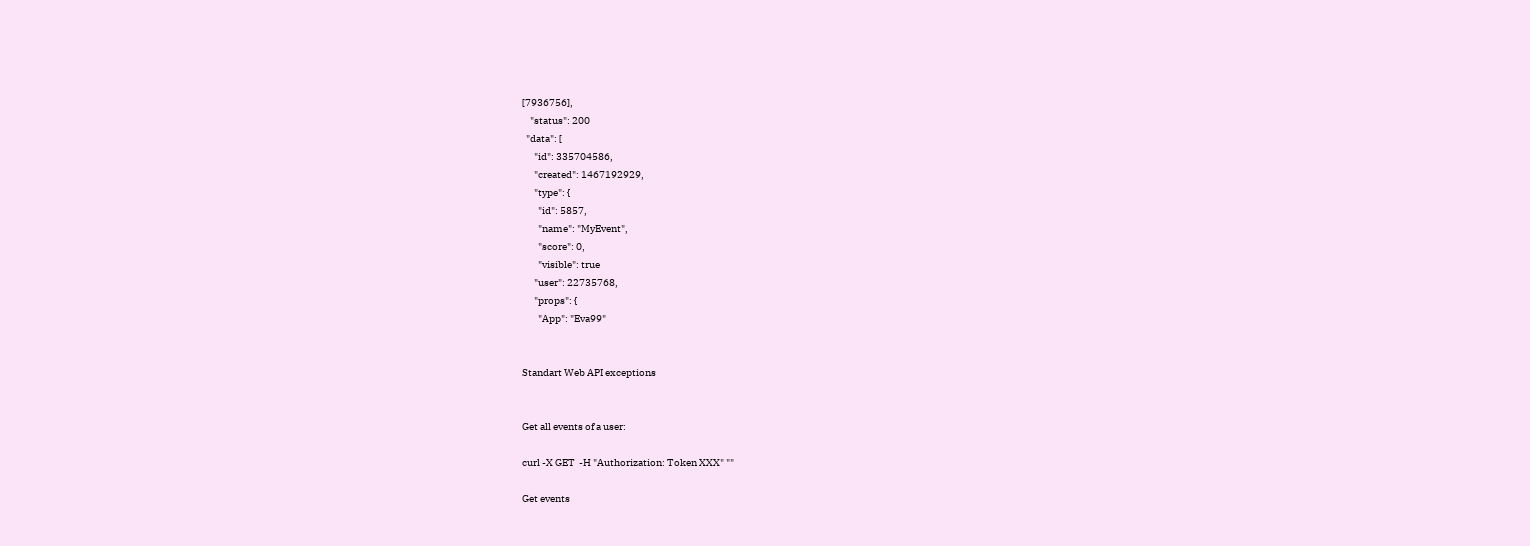[7936756],
    "status": 200
  "data": [
      "id": 335704586,
      "created": 1467192929,
      "type": {
        "id": 5857,
        "name": "MyEvent",
        "score": 0,
        "visible": true
      "user": 22735768,
      "props": {
        "App": "Eva99"


Standart Web API exceptions


Get all events of a user:

curl -X GET  -H "Authorization: Token XXX" ""

Get events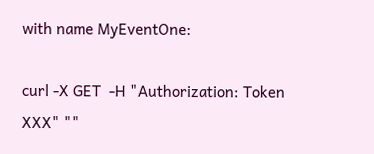with name MyEventOne:

curl -X GET  -H "Authorization: Token XXX" ""